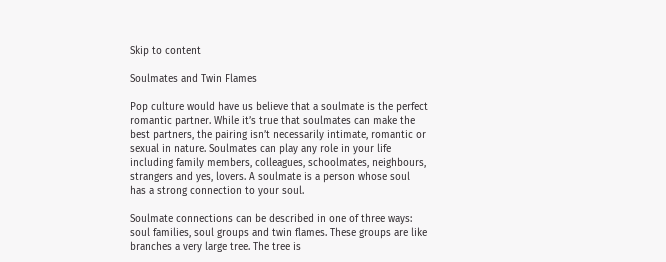Skip to content

Soulmates and Twin Flames

Pop culture would have us believe that a soulmate is the perfect romantic partner. While it’s true that soulmates can make the best partners, the pairing isn’t necessarily intimate, romantic or sexual in nature. Soulmates can play any role in your life including family members, colleagues, schoolmates, neighbours, strangers and yes, lovers. A soulmate is a person whose soul has a strong connection to your soul.

Soulmate connections can be described in one of three ways: soul families, soul groups and twin flames. These groups are like branches a very large tree. The tree is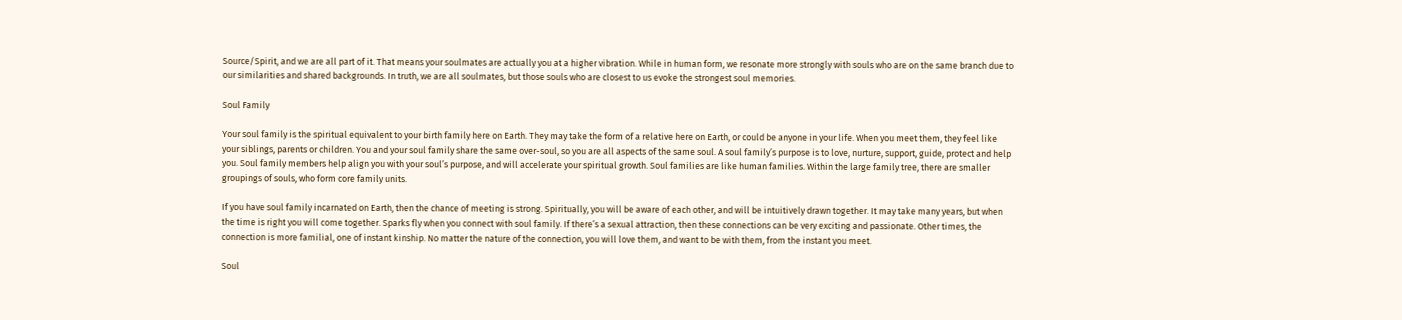Source/Spirit, and we are all part of it. That means your soulmates are actually you at a higher vibration. While in human form, we resonate more strongly with souls who are on the same branch due to our similarities and shared backgrounds. In truth, we are all soulmates, but those souls who are closest to us evoke the strongest soul memories.

Soul Family

Your soul family is the spiritual equivalent to your birth family here on Earth. They may take the form of a relative here on Earth, or could be anyone in your life. When you meet them, they feel like your siblings, parents or children. You and your soul family share the same over-soul, so you are all aspects of the same soul. A soul family’s purpose is to love, nurture, support, guide, protect and help you. Soul family members help align you with your soul’s purpose, and will accelerate your spiritual growth. Soul families are like human families. Within the large family tree, there are smaller groupings of souls, who form core family units.

If you have soul family incarnated on Earth, then the chance of meeting is strong. Spiritually, you will be aware of each other, and will be intuitively drawn together. It may take many years, but when the time is right you will come together. Sparks fly when you connect with soul family. If there’s a sexual attraction, then these connections can be very exciting and passionate. Other times, the connection is more familial, one of instant kinship. No matter the nature of the connection, you will love them, and want to be with them, from the instant you meet.

Soul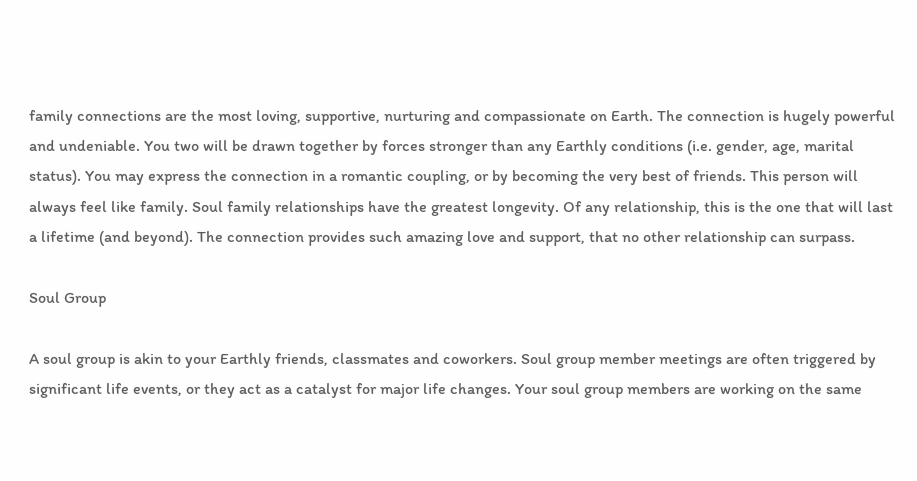family connections are the most loving, supportive, nurturing and compassionate on Earth. The connection is hugely powerful and undeniable. You two will be drawn together by forces stronger than any Earthly conditions (i.e. gender, age, marital status). You may express the connection in a romantic coupling, or by becoming the very best of friends. This person will always feel like family. Soul family relationships have the greatest longevity. Of any relationship, this is the one that will last a lifetime (and beyond). The connection provides such amazing love and support, that no other relationship can surpass.

Soul Group

A soul group is akin to your Earthly friends, classmates and coworkers. Soul group member meetings are often triggered by significant life events, or they act as a catalyst for major life changes. Your soul group members are working on the same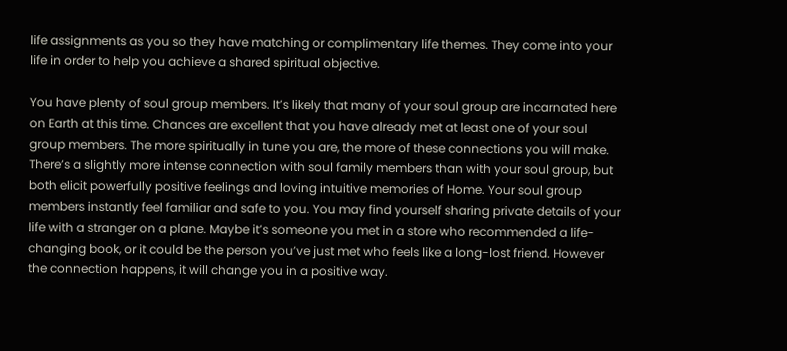life assignments as you so they have matching or complimentary life themes. They come into your life in order to help you achieve a shared spiritual objective.

You have plenty of soul group members. It’s likely that many of your soul group are incarnated here on Earth at this time. Chances are excellent that you have already met at least one of your soul group members. The more spiritually in tune you are, the more of these connections you will make. There’s a slightly more intense connection with soul family members than with your soul group, but both elicit powerfully positive feelings and loving intuitive memories of Home. Your soul group members instantly feel familiar and safe to you. You may find yourself sharing private details of your life with a stranger on a plane. Maybe it’s someone you met in a store who recommended a life-changing book, or it could be the person you’ve just met who feels like a long-lost friend. However the connection happens, it will change you in a positive way.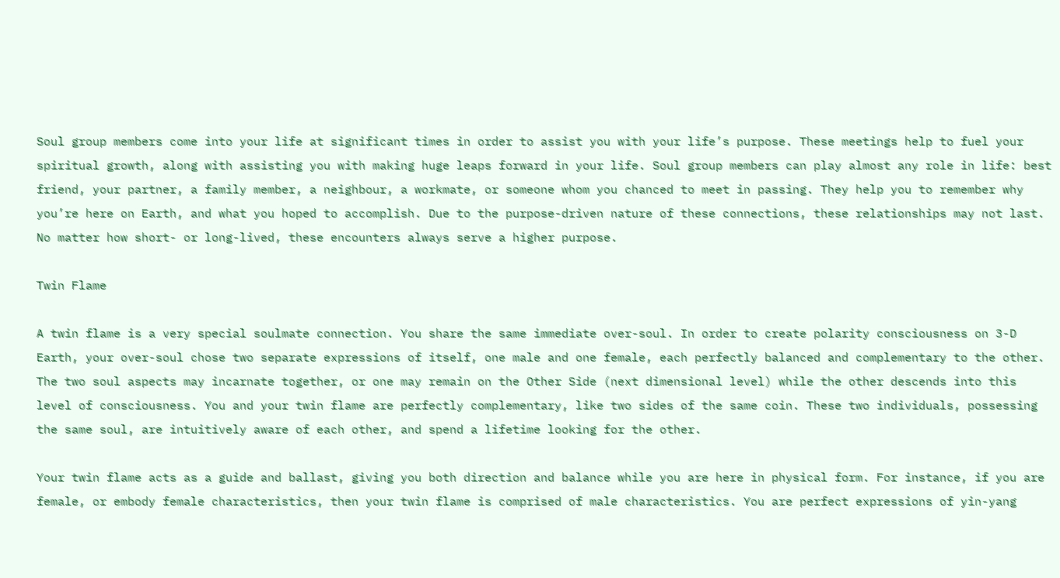Soul group members come into your life at significant times in order to assist you with your life’s purpose. These meetings help to fuel your spiritual growth, along with assisting you with making huge leaps forward in your life. Soul group members can play almost any role in life: best friend, your partner, a family member, a neighbour, a workmate, or someone whom you chanced to meet in passing. They help you to remember why you’re here on Earth, and what you hoped to accomplish. Due to the purpose-driven nature of these connections, these relationships may not last. No matter how short- or long-lived, these encounters always serve a higher purpose.

Twin Flame

A twin flame is a very special soulmate connection. You share the same immediate over-soul. In order to create polarity consciousness on 3-D Earth, your over-soul chose two separate expressions of itself, one male and one female, each perfectly balanced and complementary to the other. The two soul aspects may incarnate together, or one may remain on the Other Side (next dimensional level) while the other descends into this level of consciousness. You and your twin flame are perfectly complementary, like two sides of the same coin. These two individuals, possessing the same soul, are intuitively aware of each other, and spend a lifetime looking for the other.

Your twin flame acts as a guide and ballast, giving you both direction and balance while you are here in physical form. For instance, if you are female, or embody female characteristics, then your twin flame is comprised of male characteristics. You are perfect expressions of yin-yang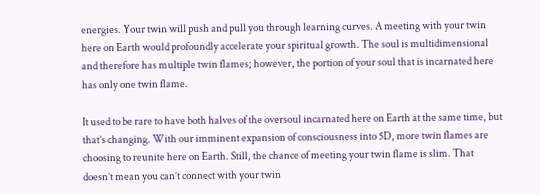energies. Your twin will push and pull you through learning curves. A meeting with your twin here on Earth would profoundly accelerate your spiritual growth. The soul is multidimensional and therefore has multiple twin flames; however, the portion of your soul that is incarnated here has only one twin flame.

It used to be rare to have both halves of the oversoul incarnated here on Earth at the same time, but that’s changing. With our imminent expansion of consciousness into 5D, more twin flames are choosing to reunite here on Earth. Still, the chance of meeting your twin flame is slim. That doesn’t mean you can’t connect with your twin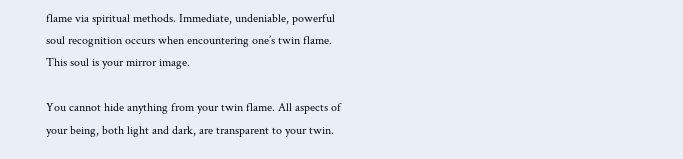flame via spiritual methods. Immediate, undeniable, powerful soul recognition occurs when encountering one’s twin flame. This soul is your mirror image.

You cannot hide anything from your twin flame. All aspects of your being, both light and dark, are transparent to your twin.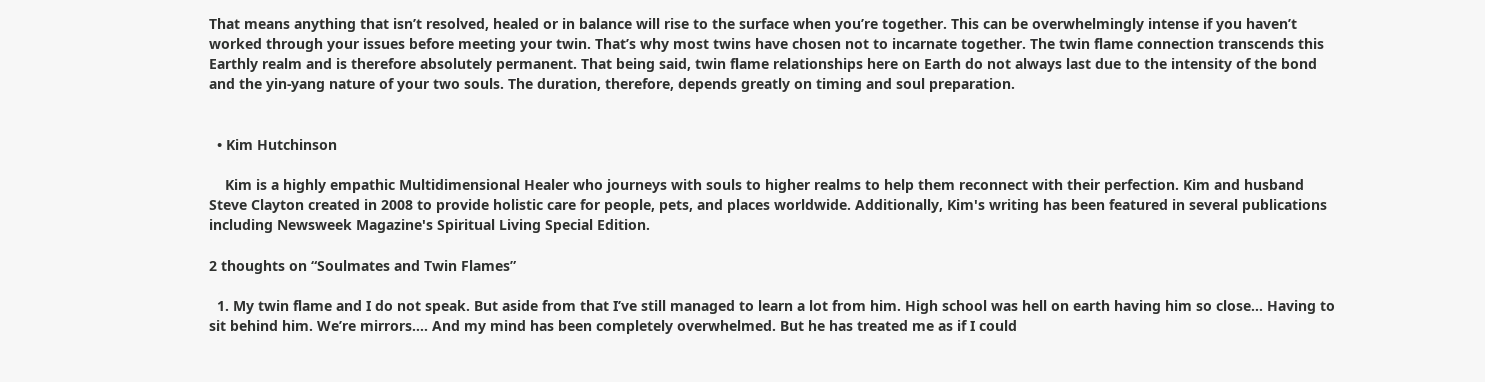That means anything that isn’t resolved, healed or in balance will rise to the surface when you’re together. This can be overwhelmingly intense if you haven’t worked through your issues before meeting your twin. That’s why most twins have chosen not to incarnate together. The twin flame connection transcends this Earthly realm and is therefore absolutely permanent. That being said, twin flame relationships here on Earth do not always last due to the intensity of the bond and the yin-yang nature of your two souls. The duration, therefore, depends greatly on timing and soul preparation.


  • Kim Hutchinson

    Kim is a highly empathic Multidimensional Healer who journeys with souls to higher realms to help them reconnect with their perfection. Kim and husband Steve Clayton created in 2008 to provide holistic care for people, pets, and places worldwide. Additionally, Kim's writing has been featured in several publications including Newsweek Magazine's Spiritual Living Special Edition.

2 thoughts on “Soulmates and Twin Flames”

  1. My twin flame and I do not speak. But aside from that I’ve still managed to learn a lot from him. High school was hell on earth having him so close… Having to sit behind him. We’re mirrors…. And my mind has been completely overwhelmed. But he has treated me as if I could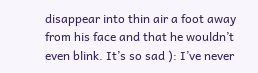disappear into thin air a foot away from his face and that he wouldn’t even blink. It’s so sad ): I’ve never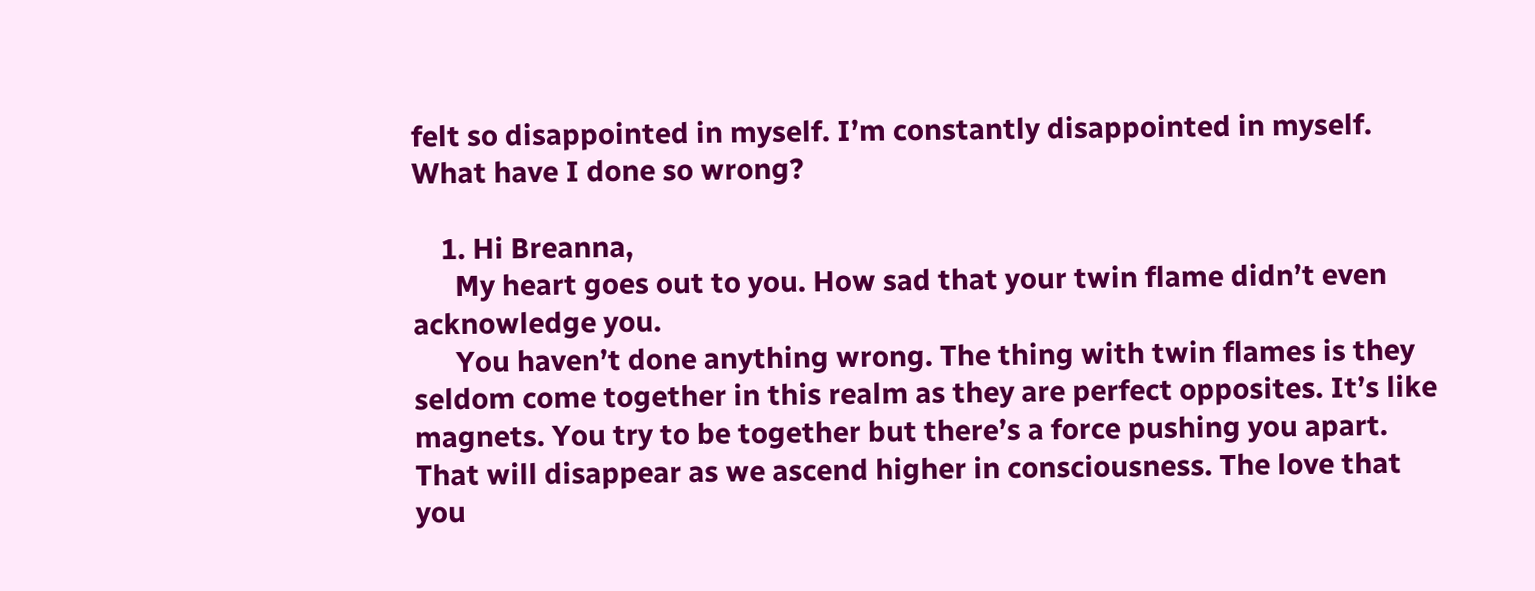felt so disappointed in myself. I’m constantly disappointed in myself. What have I done so wrong?

    1. Hi Breanna,
      My heart goes out to you. How sad that your twin flame didn’t even acknowledge you.
      You haven’t done anything wrong. The thing with twin flames is they seldom come together in this realm as they are perfect opposites. It’s like magnets. You try to be together but there’s a force pushing you apart. That will disappear as we ascend higher in consciousness. The love that you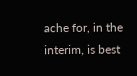ache for, in the interim, is best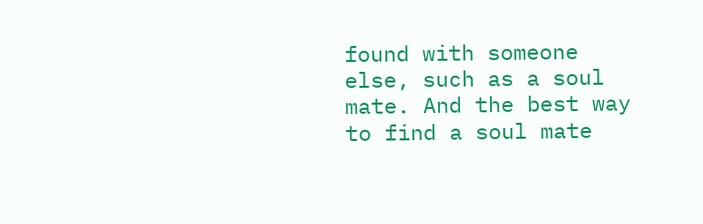found with someone else, such as a soul mate. And the best way to find a soul mate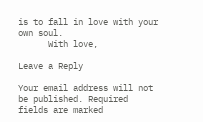is to fall in love with your own soul.
      With love,

Leave a Reply

Your email address will not be published. Required fields are marked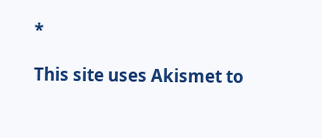*

This site uses Akismet to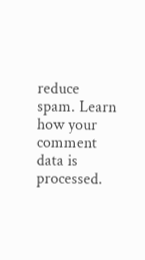reduce spam. Learn how your comment data is processed.